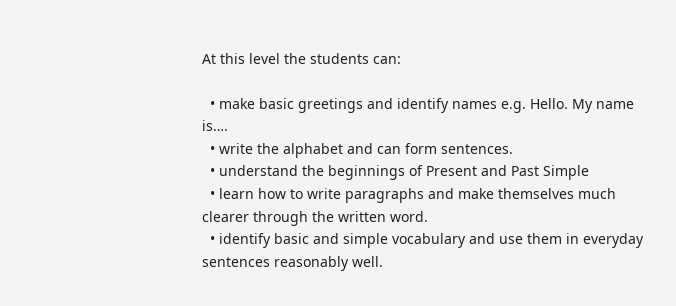At this level the students can:

  • make basic greetings and identify names e.g. Hello. My name is….
  • write the alphabet and can form sentences.
  • understand the beginnings of Present and Past Simple
  • learn how to write paragraphs and make themselves much clearer through the written word.
  • identify basic and simple vocabulary and use them in everyday sentences reasonably well.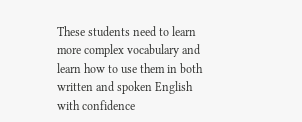These students need to learn more complex vocabulary and learn how to use them in both written and spoken English with confidence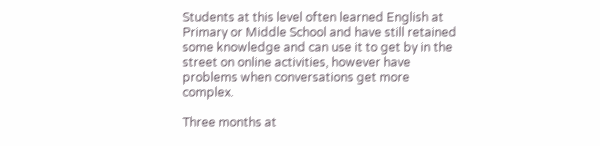Students at this level often learned English at Primary or Middle School and have still retained some knowledge and can use it to get by in the street on online activities, however have problems when conversations get more complex.

Three months at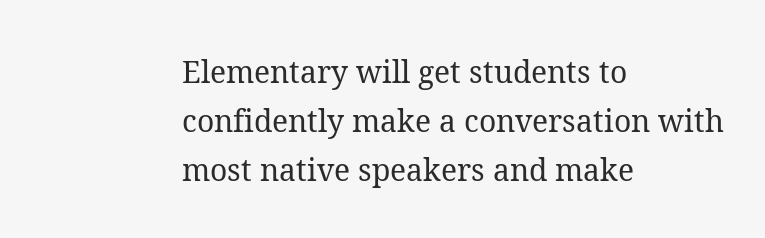Elementary will get students to confidently make a conversation with most native speakers and make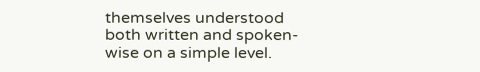themselves understood both written and spoken-wise on a simple level.